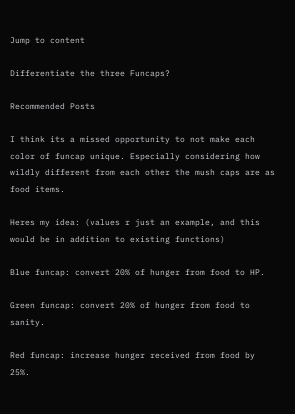Jump to content

Differentiate the three Funcaps?

Recommended Posts

I think its a missed opportunity to not make each color of funcap unique. Especially considering how wildly different from each other the mush caps are as food items.

Heres my idea: (values r just an example, and this would be in addition to existing functions)

Blue funcap: convert 20% of hunger from food to HP.

Green funcap: convert 20% of hunger from food to sanity.

Red funcap: increase hunger received from food by 25%.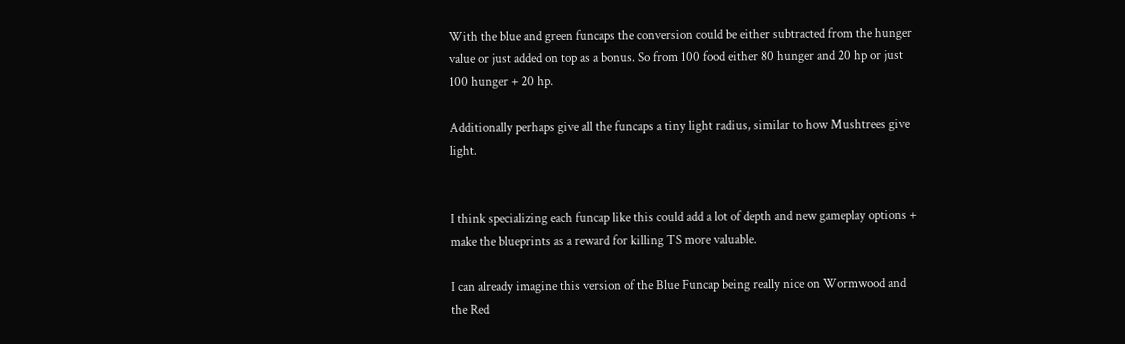With the blue and green funcaps the conversion could be either subtracted from the hunger value or just added on top as a bonus. So from 100 food either 80 hunger and 20 hp or just 100 hunger + 20 hp.

Additionally perhaps give all the funcaps a tiny light radius, similar to how Mushtrees give light.


I think specializing each funcap like this could add a lot of depth and new gameplay options + make the blueprints as a reward for killing TS more valuable.

I can already imagine this version of the Blue Funcap being really nice on Wormwood and the Red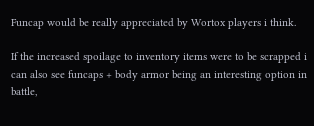Funcap would be really appreciated by Wortox players i think.

If the increased spoilage to inventory items were to be scrapped i can also see funcaps + body armor being an interesting option in battle,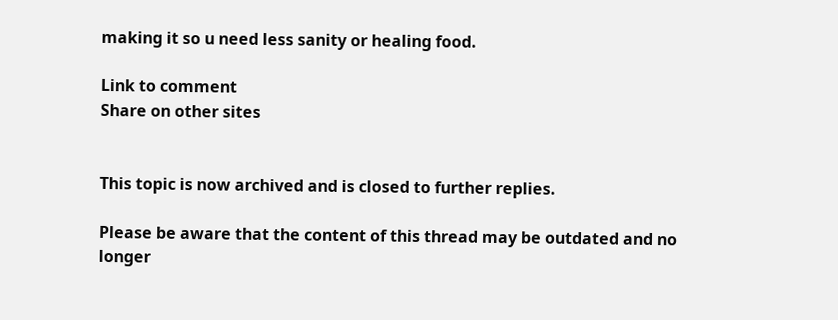making it so u need less sanity or healing food.

Link to comment
Share on other sites


This topic is now archived and is closed to further replies.

Please be aware that the content of this thread may be outdated and no longer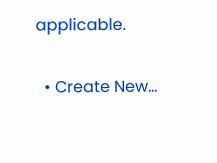applicable.

  • Create New...